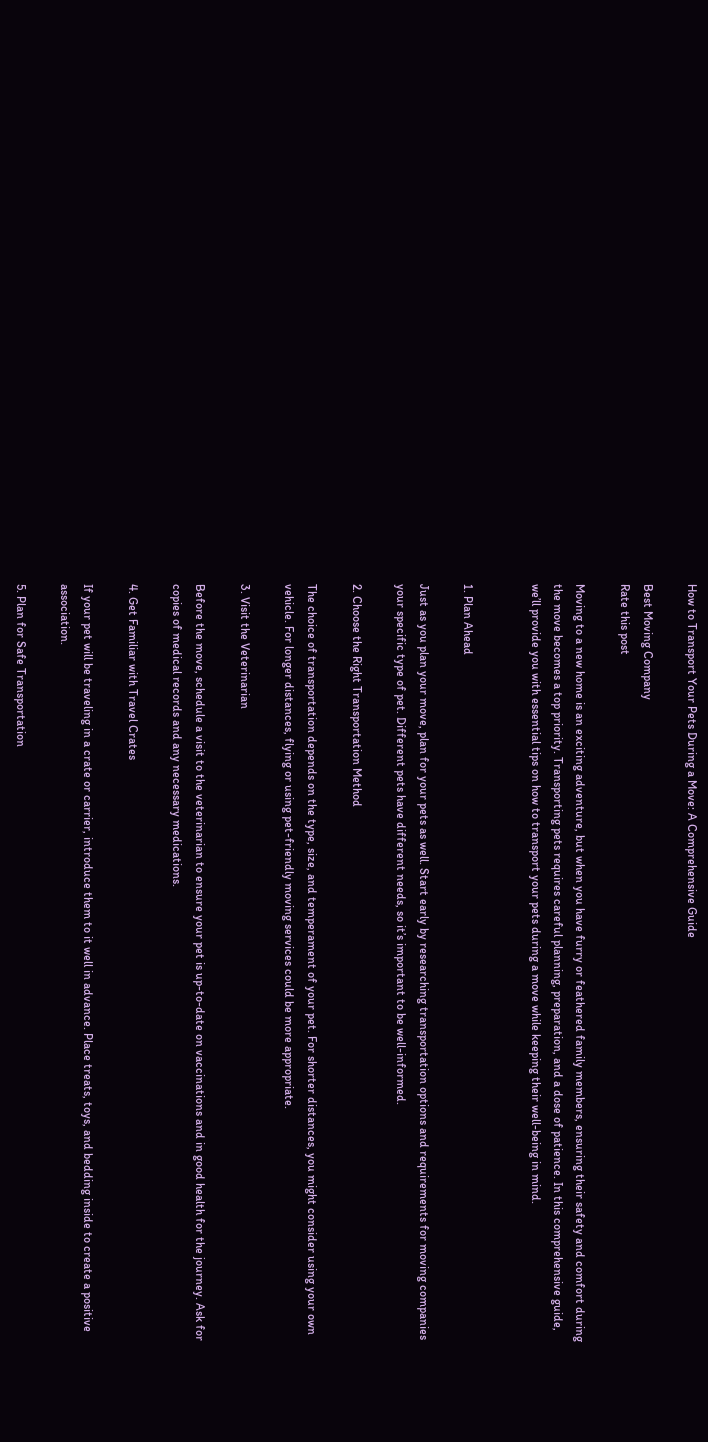How to Transport Your Pets During a Move: A Comprehensive Guide

Best Moving Company
Rate this post

Moving to a new home is an exciting adventure, but when you have furry or feathered family members, ensuring their safety and comfort during the move becomes a top priority. Transporting pets requires careful planning, preparation, and a dose of patience. In this comprehensive guide, we’ll provide you with essential tips on how to transport your pets during a move while keeping their well-being in mind.


1. Plan Ahead

Just as you plan your move, plan for your pets as well. Start early by researching transportation options and requirements for moving companies your specific type of pet. Different pets have different needs, so it’s important to be well-informed.

2. Choose the Right Transportation Method

The choice of transportation depends on the type, size, and temperament of your pet. For shorter distances, you might consider using your own vehicle. For longer distances, flying or using pet-friendly moving services could be more appropriate.

3. Visit the Veterinarian

Before the move, schedule a visit to the veterinarian to ensure your pet is up-to-date on vaccinations and in good health for the journey. Ask for copies of medical records and any necessary medications.

4. Get Familiar with Travel Crates

If your pet will be traveling in a crate or carrier, introduce them to it well in advance. Place treats, toys, and bedding inside to create a positive association.

5. Plan for Safe Transportation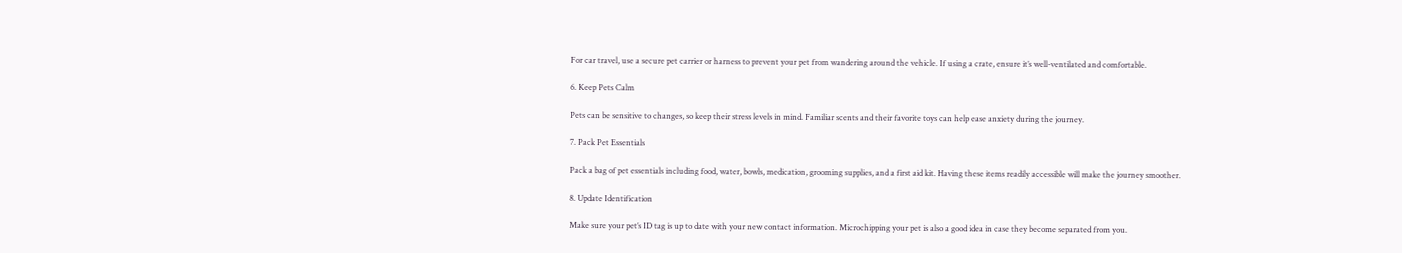For car travel, use a secure pet carrier or harness to prevent your pet from wandering around the vehicle. If using a crate, ensure it’s well-ventilated and comfortable.

6. Keep Pets Calm

Pets can be sensitive to changes, so keep their stress levels in mind. Familiar scents and their favorite toys can help ease anxiety during the journey.

7. Pack Pet Essentials

Pack a bag of pet essentials including food, water, bowls, medication, grooming supplies, and a first aid kit. Having these items readily accessible will make the journey smoother.

8. Update Identification

Make sure your pet’s ID tag is up to date with your new contact information. Microchipping your pet is also a good idea in case they become separated from you.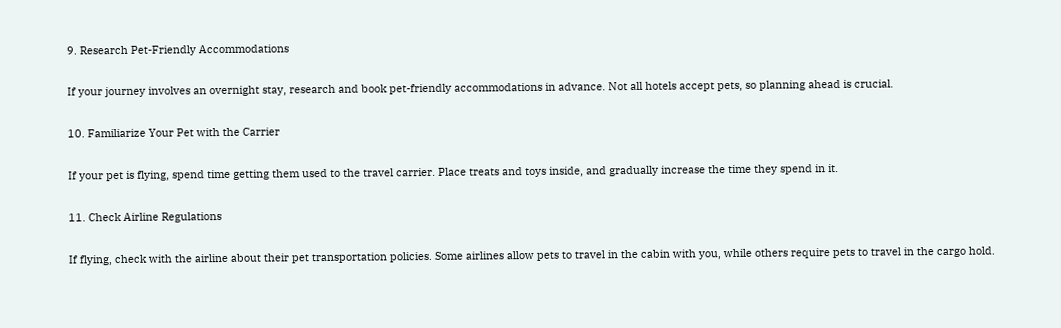9. Research Pet-Friendly Accommodations

If your journey involves an overnight stay, research and book pet-friendly accommodations in advance. Not all hotels accept pets, so planning ahead is crucial.

10. Familiarize Your Pet with the Carrier

If your pet is flying, spend time getting them used to the travel carrier. Place treats and toys inside, and gradually increase the time they spend in it.

11. Check Airline Regulations

If flying, check with the airline about their pet transportation policies. Some airlines allow pets to travel in the cabin with you, while others require pets to travel in the cargo hold.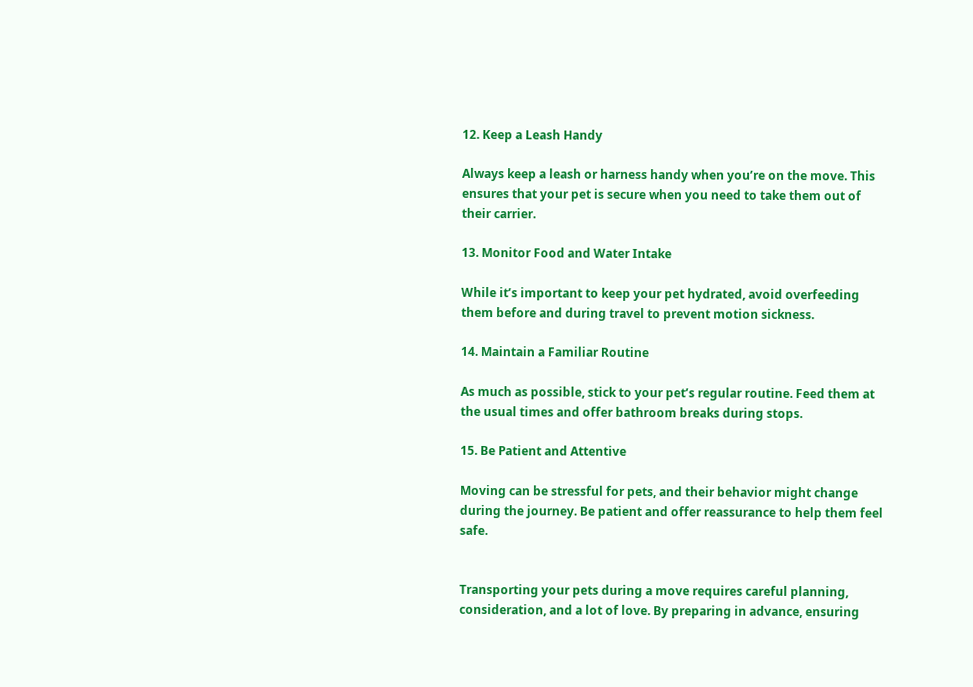12. Keep a Leash Handy

Always keep a leash or harness handy when you’re on the move. This ensures that your pet is secure when you need to take them out of their carrier.

13. Monitor Food and Water Intake

While it’s important to keep your pet hydrated, avoid overfeeding them before and during travel to prevent motion sickness.

14. Maintain a Familiar Routine

As much as possible, stick to your pet’s regular routine. Feed them at the usual times and offer bathroom breaks during stops.

15. Be Patient and Attentive

Moving can be stressful for pets, and their behavior might change during the journey. Be patient and offer reassurance to help them feel safe.


Transporting your pets during a move requires careful planning, consideration, and a lot of love. By preparing in advance, ensuring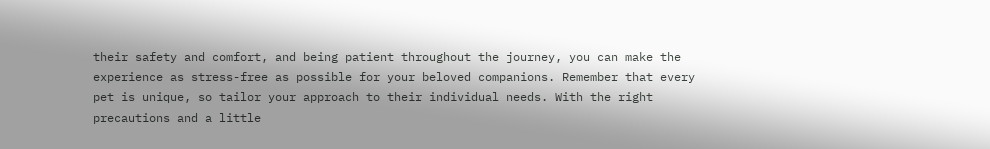their safety and comfort, and being patient throughout the journey, you can make the experience as stress-free as possible for your beloved companions. Remember that every pet is unique, so tailor your approach to their individual needs. With the right precautions and a little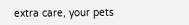extra care, your pets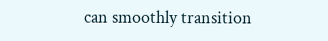can smoothly transition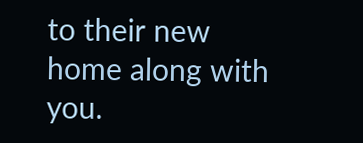to their new home along with you.